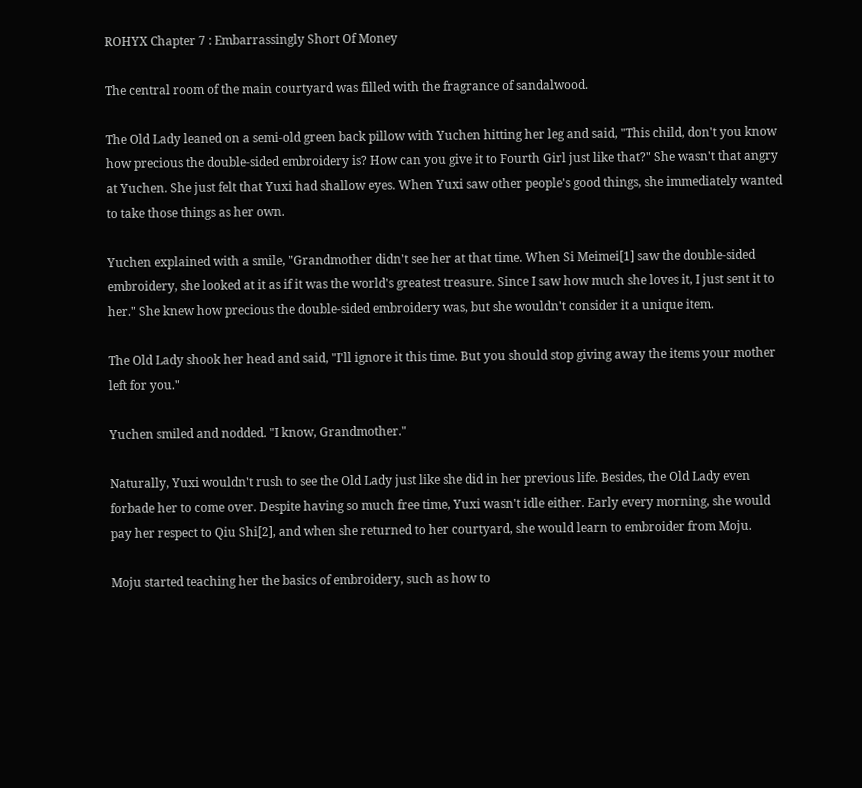ROHYX Chapter 7 : Embarrassingly Short Of Money

The central room of the main courtyard was filled with the fragrance of sandalwood.

The Old Lady leaned on a semi-old green back pillow with Yuchen hitting her leg and said, "This child, don't you know how precious the double-sided embroidery is? How can you give it to Fourth Girl just like that?" She wasn't that angry at Yuchen. She just felt that Yuxi had shallow eyes. When Yuxi saw other people's good things, she immediately wanted to take those things as her own.

Yuchen explained with a smile, "Grandmother didn't see her at that time. When Si Meimei[1] saw the double-sided embroidery, she looked at it as if it was the world's greatest treasure. Since I saw how much she loves it, I just sent it to her." She knew how precious the double-sided embroidery was, but she wouldn't consider it a unique item.

The Old Lady shook her head and said, "I'll ignore it this time. But you should stop giving away the items your mother left for you."

Yuchen smiled and nodded. "I know, Grandmother."

Naturally, Yuxi wouldn't rush to see the Old Lady just like she did in her previous life. Besides, the Old Lady even forbade her to come over. Despite having so much free time, Yuxi wasn't idle either. Early every morning, she would pay her respect to Qiu Shi[2], and when she returned to her courtyard, she would learn to embroider from Moju.

Moju started teaching her the basics of embroidery, such as how to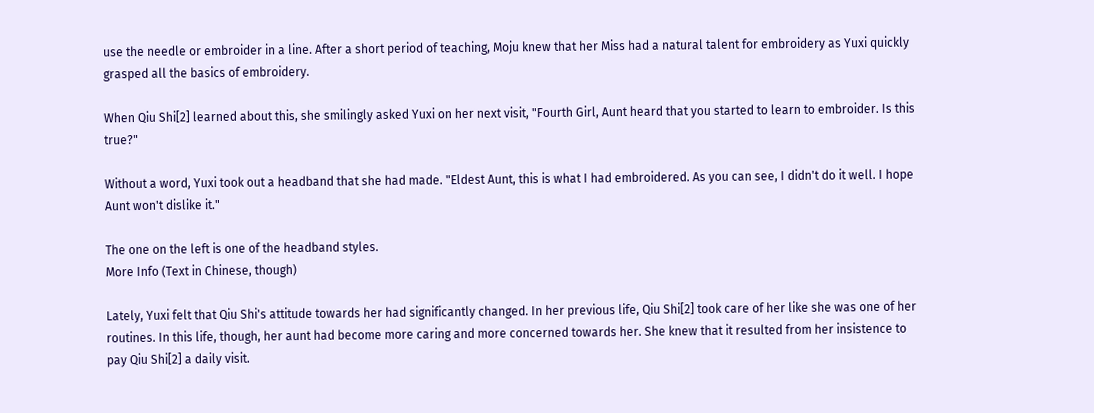use the needle or embroider in a line. After a short period of teaching, Moju knew that her Miss had a natural talent for embroidery as Yuxi quickly grasped all the basics of embroidery.

When Qiu Shi[2] learned about this, she smilingly asked Yuxi on her next visit, "Fourth Girl, Aunt heard that you started to learn to embroider. Is this true?"

Without a word, Yuxi took out a headband that she had made. "Eldest Aunt, this is what I had embroidered. As you can see, I didn't do it well. I hope Aunt won't dislike it."

The one on the left is one of the headband styles.
More Info (Text in Chinese, though)

Lately, Yuxi felt that Qiu Shi's attitude towards her had significantly changed. In her previous life, Qiu Shi[2] took care of her like she was one of her routines. In this life, though, her aunt had become more caring and more concerned towards her. She knew that it resulted from her insistence to pay Qiu Shi[2] a daily visit.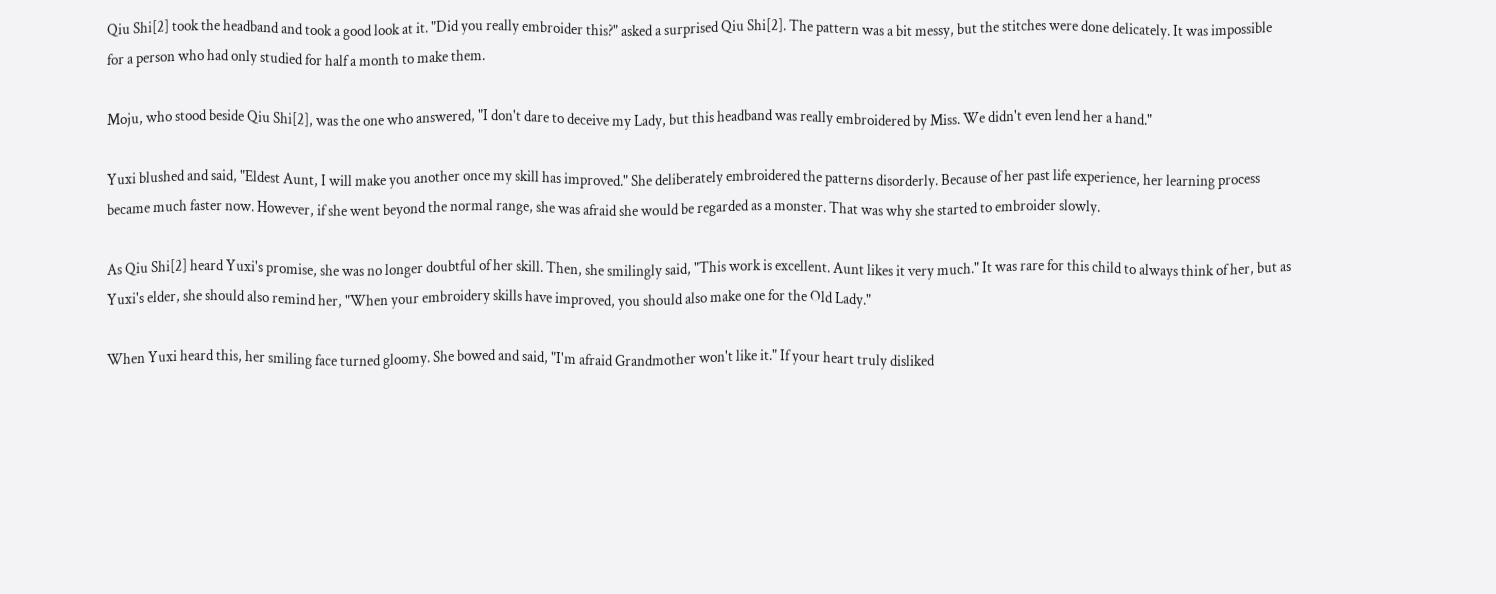Qiu Shi[2] took the headband and took a good look at it. "Did you really embroider this?" asked a surprised Qiu Shi[2]. The pattern was a bit messy, but the stitches were done delicately. It was impossible for a person who had only studied for half a month to make them.

Moju, who stood beside Qiu Shi[2], was the one who answered, "I don't dare to deceive my Lady, but this headband was really embroidered by Miss. We didn't even lend her a hand."

Yuxi blushed and said, "Eldest Aunt, I will make you another once my skill has improved." She deliberately embroidered the patterns disorderly. Because of her past life experience, her learning process became much faster now. However, if she went beyond the normal range, she was afraid she would be regarded as a monster. That was why she started to embroider slowly.

As Qiu Shi[2] heard Yuxi's promise, she was no longer doubtful of her skill. Then, she smilingly said, "This work is excellent. Aunt likes it very much." It was rare for this child to always think of her, but as Yuxi's elder, she should also remind her, "When your embroidery skills have improved, you should also make one for the Old Lady."

When Yuxi heard this, her smiling face turned gloomy. She bowed and said, "I'm afraid Grandmother won't like it." If your heart truly disliked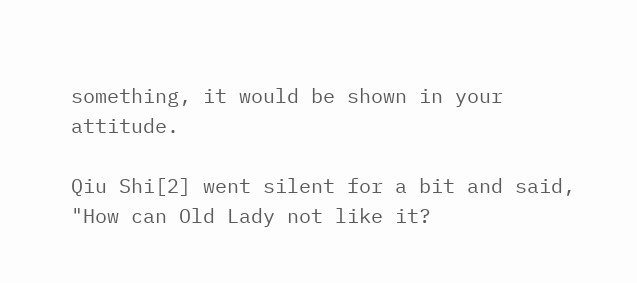something, it would be shown in your attitude.

Qiu Shi[2] went silent for a bit and said, "How can Old Lady not like it?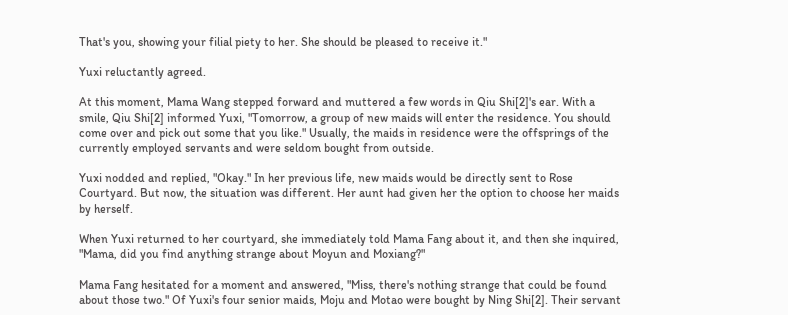That's you, showing your filial piety to her. She should be pleased to receive it."

Yuxi reluctantly agreed.

At this moment, Mama Wang stepped forward and muttered a few words in Qiu Shi[2]'s ear. With a smile, Qiu Shi[2] informed Yuxi, "Tomorrow, a group of new maids will enter the residence. You should come over and pick out some that you like." Usually, the maids in residence were the offsprings of the currently employed servants and were seldom bought from outside.

Yuxi nodded and replied, "Okay." In her previous life, new maids would be directly sent to Rose Courtyard. But now, the situation was different. Her aunt had given her the option to choose her maids by herself.

When Yuxi returned to her courtyard, she immediately told Mama Fang about it, and then she inquired, "Mama, did you find anything strange about Moyun and Moxiang?"

Mama Fang hesitated for a moment and answered, "Miss, there's nothing strange that could be found about those two." Of Yuxi's four senior maids, Moju and Motao were bought by Ning Shi[2]. Their servant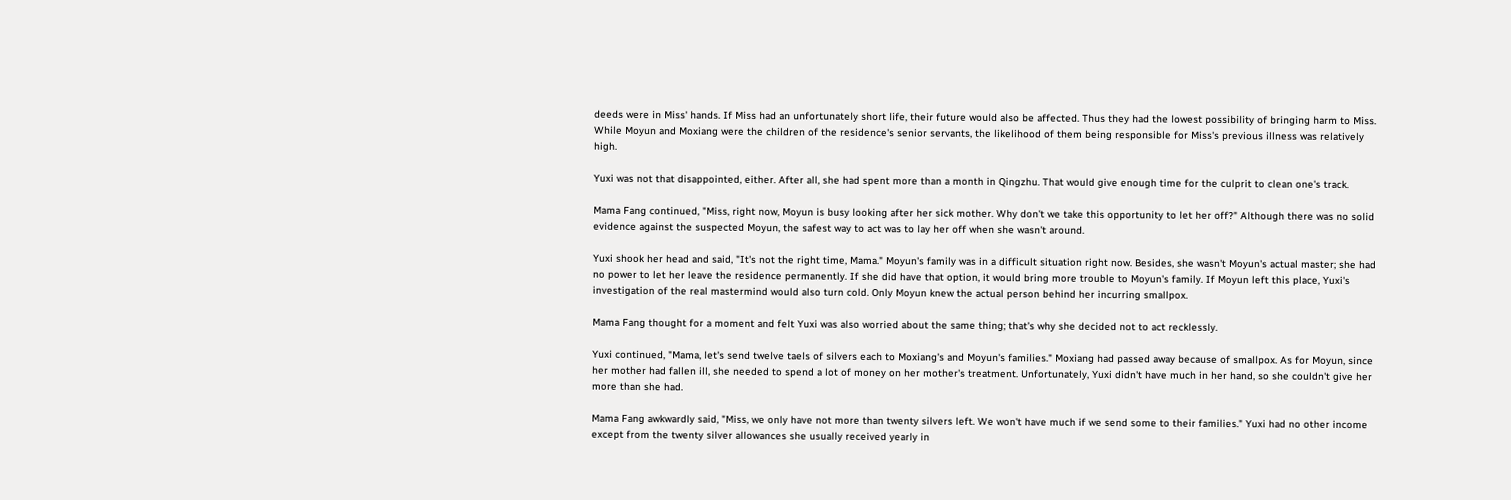deeds were in Miss' hands. If Miss had an unfortunately short life, their future would also be affected. Thus they had the lowest possibility of bringing harm to Miss. While Moyun and Moxiang were the children of the residence's senior servants, the likelihood of them being responsible for Miss's previous illness was relatively high.

Yuxi was not that disappointed, either. After all, she had spent more than a month in Qingzhu. That would give enough time for the culprit to clean one's track.

Mama Fang continued, "Miss, right now, Moyun is busy looking after her sick mother. Why don't we take this opportunity to let her off?" Although there was no solid evidence against the suspected Moyun, the safest way to act was to lay her off when she wasn't around.

Yuxi shook her head and said, "It's not the right time, Mama." Moyun's family was in a difficult situation right now. Besides, she wasn't Moyun's actual master; she had no power to let her leave the residence permanently. If she did have that option, it would bring more trouble to Moyun's family. If Moyun left this place, Yuxi's investigation of the real mastermind would also turn cold. Only Moyun knew the actual person behind her incurring smallpox.

Mama Fang thought for a moment and felt Yuxi was also worried about the same thing; that's why she decided not to act recklessly.

Yuxi continued, "Mama, let's send twelve taels of silvers each to Moxiang's and Moyun's families." Moxiang had passed away because of smallpox. As for Moyun, since her mother had fallen ill, she needed to spend a lot of money on her mother's treatment. Unfortunately, Yuxi didn't have much in her hand, so she couldn't give her more than she had.

Mama Fang awkwardly said, "Miss, we only have not more than twenty silvers left. We won't have much if we send some to their families." Yuxi had no other income except from the twenty silver allowances she usually received yearly in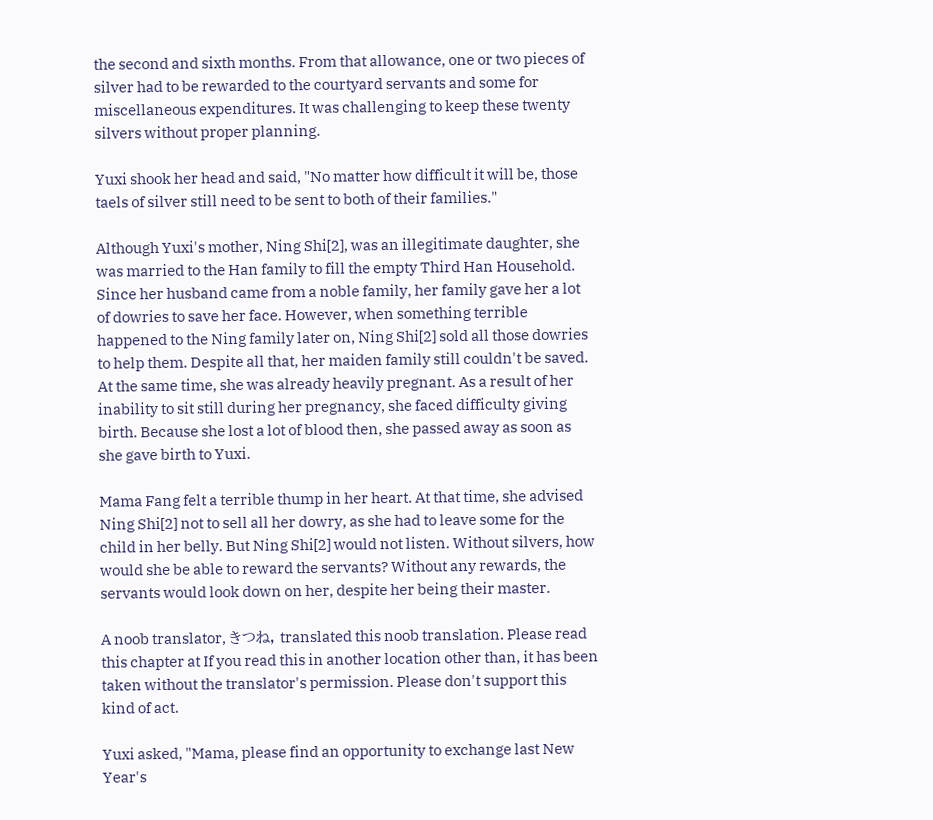the second and sixth months. From that allowance, one or two pieces of silver had to be rewarded to the courtyard servants and some for miscellaneous expenditures. It was challenging to keep these twenty silvers without proper planning.

Yuxi shook her head and said, "No matter how difficult it will be, those taels of silver still need to be sent to both of their families."

Although Yuxi's mother, Ning Shi[2], was an illegitimate daughter, she was married to the Han family to fill the empty Third Han Household. Since her husband came from a noble family, her family gave her a lot of dowries to save her face. However, when something terrible happened to the Ning family later on, Ning Shi[2] sold all those dowries to help them. Despite all that, her maiden family still couldn't be saved. At the same time, she was already heavily pregnant. As a result of her inability to sit still during her pregnancy, she faced difficulty giving birth. Because she lost a lot of blood then, she passed away as soon as she gave birth to Yuxi.

Mama Fang felt a terrible thump in her heart. At that time, she advised Ning Shi[2] not to sell all her dowry, as she had to leave some for the child in her belly. But Ning Shi[2] would not listen. Without silvers, how would she be able to reward the servants? Without any rewards, the servants would look down on her, despite her being their master.

A noob translator, きつね, translated this noob translation. Please read this chapter at If you read this in another location other than, it has been taken without the translator's permission. Please don't support this kind of act.

Yuxi asked, "Mama, please find an opportunity to exchange last New Year's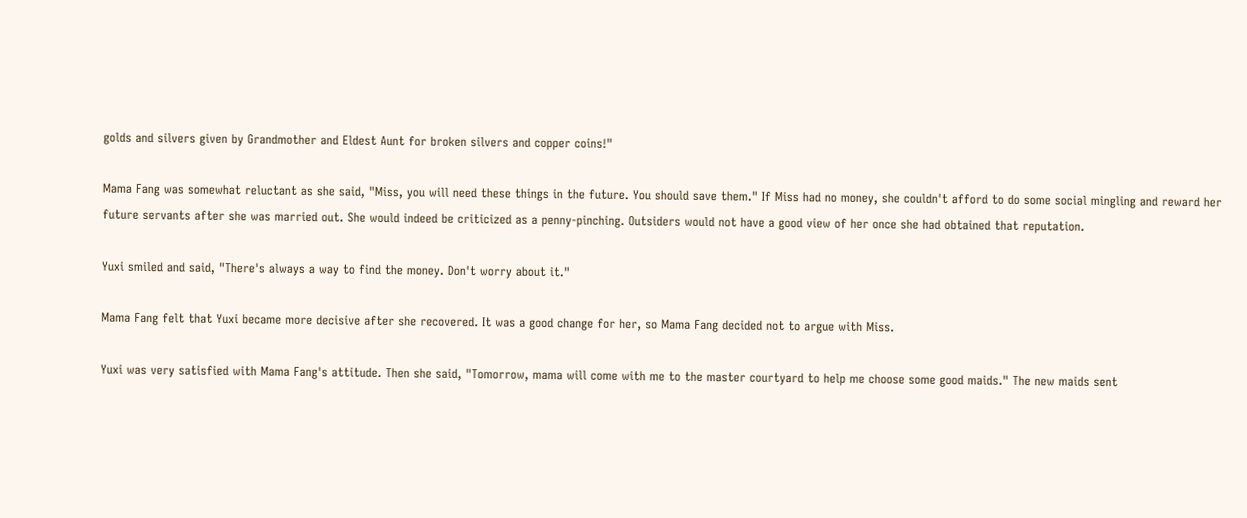golds and silvers given by Grandmother and Eldest Aunt for broken silvers and copper coins!"

Mama Fang was somewhat reluctant as she said, "Miss, you will need these things in the future. You should save them." If Miss had no money, she couldn't afford to do some social mingling and reward her future servants after she was married out. She would indeed be criticized as a penny-pinching. Outsiders would not have a good view of her once she had obtained that reputation.

Yuxi smiled and said, "There's always a way to find the money. Don't worry about it."

Mama Fang felt that Yuxi became more decisive after she recovered. It was a good change for her, so Mama Fang decided not to argue with Miss.

Yuxi was very satisfied with Mama Fang's attitude. Then she said, "Tomorrow, mama will come with me to the master courtyard to help me choose some good maids." The new maids sent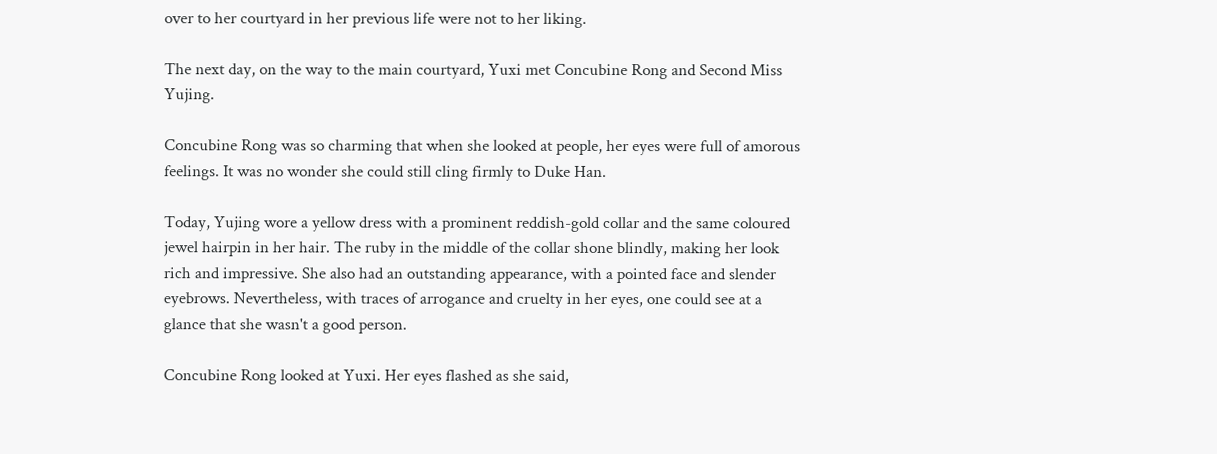over to her courtyard in her previous life were not to her liking.

The next day, on the way to the main courtyard, Yuxi met Concubine Rong and Second Miss Yujing.

Concubine Rong was so charming that when she looked at people, her eyes were full of amorous feelings. It was no wonder she could still cling firmly to Duke Han.

Today, Yujing wore a yellow dress with a prominent reddish-gold collar and the same coloured jewel hairpin in her hair. The ruby in the middle of the collar shone blindly, making her look rich and impressive. She also had an outstanding appearance, with a pointed face and slender eyebrows. Nevertheless, with traces of arrogance and cruelty in her eyes, one could see at a glance that she wasn't a good person.

Concubine Rong looked at Yuxi. Her eyes flashed as she said,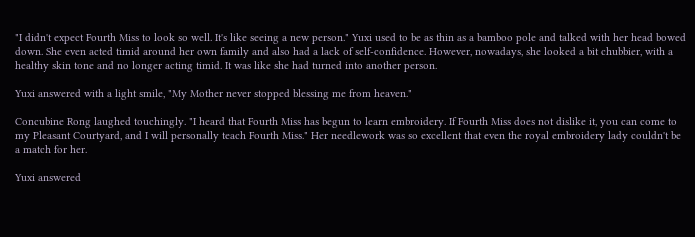"I didn't expect Fourth Miss to look so well. It's like seeing a new person." Yuxi used to be as thin as a bamboo pole and talked with her head bowed down. She even acted timid around her own family and also had a lack of self-confidence. However, nowadays, she looked a bit chubbier, with a healthy skin tone and no longer acting timid. It was like she had turned into another person.

Yuxi answered with a light smile, "My Mother never stopped blessing me from heaven."

Concubine Rong laughed touchingly. "I heard that Fourth Miss has begun to learn embroidery. If Fourth Miss does not dislike it, you can come to my Pleasant Courtyard, and I will personally teach Fourth Miss." Her needlework was so excellent that even the royal embroidery lady couldn't be a match for her.

Yuxi answered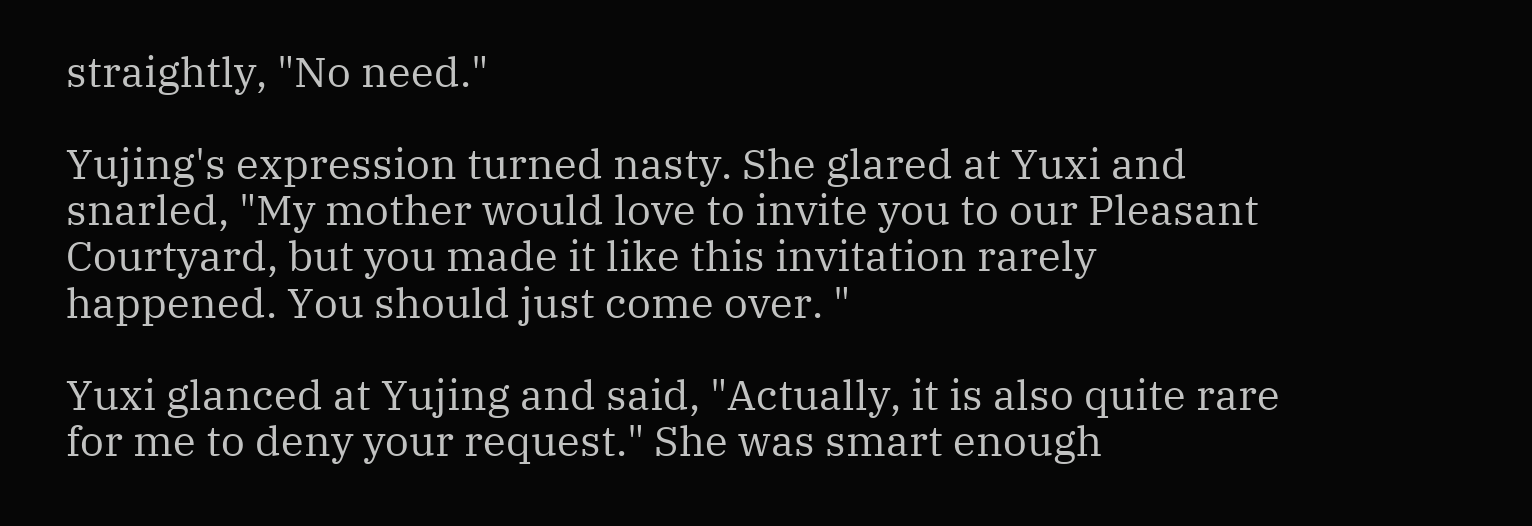straightly, "No need."

Yujing's expression turned nasty. She glared at Yuxi and snarled, "My mother would love to invite you to our Pleasant Courtyard, but you made it like this invitation rarely happened. You should just come over. "

Yuxi glanced at Yujing and said, "Actually, it is also quite rare for me to deny your request." She was smart enough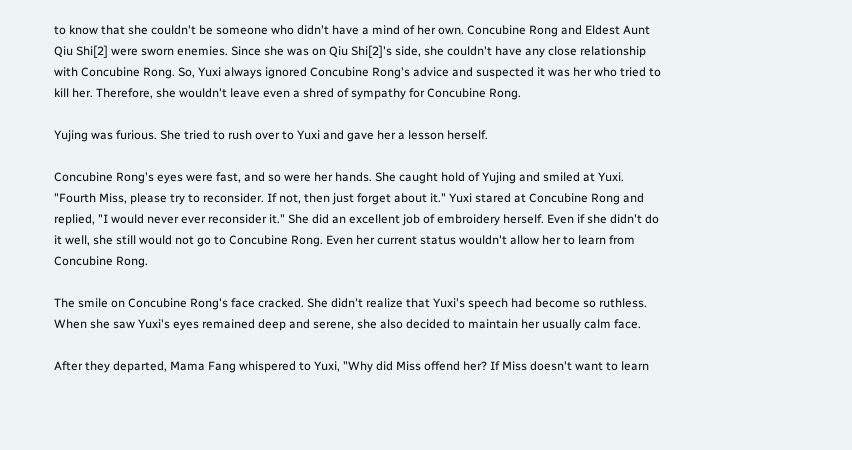to know that she couldn't be someone who didn't have a mind of her own. Concubine Rong and Eldest Aunt Qiu Shi[2] were sworn enemies. Since she was on Qiu Shi[2]'s side, she couldn't have any close relationship with Concubine Rong. So, Yuxi always ignored Concubine Rong's advice and suspected it was her who tried to kill her. Therefore, she wouldn't leave even a shred of sympathy for Concubine Rong.

Yujing was furious. She tried to rush over to Yuxi and gave her a lesson herself.

Concubine Rong's eyes were fast, and so were her hands. She caught hold of Yujing and smiled at Yuxi. "Fourth Miss, please try to reconsider. If not, then just forget about it." Yuxi stared at Concubine Rong and replied, "I would never ever reconsider it." She did an excellent job of embroidery herself. Even if she didn't do it well, she still would not go to Concubine Rong. Even her current status wouldn't allow her to learn from Concubine Rong.

The smile on Concubine Rong's face cracked. She didn't realize that Yuxi's speech had become so ruthless. When she saw Yuxi's eyes remained deep and serene, she also decided to maintain her usually calm face.

After they departed, Mama Fang whispered to Yuxi, "Why did Miss offend her? If Miss doesn't want to learn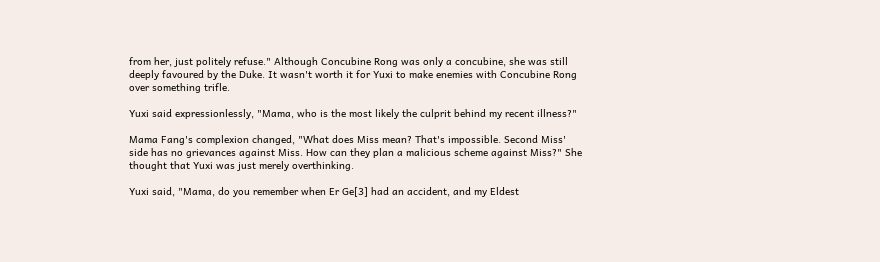from her, just politely refuse." Although Concubine Rong was only a concubine, she was still deeply favoured by the Duke. It wasn't worth it for Yuxi to make enemies with Concubine Rong over something trifle.

Yuxi said expressionlessly, "Mama, who is the most likely the culprit behind my recent illness?"

Mama Fang's complexion changed, "What does Miss mean? That's impossible. Second Miss' side has no grievances against Miss. How can they plan a malicious scheme against Miss?" She thought that Yuxi was just merely overthinking.

Yuxi said, "Mama, do you remember when Er Ge[3] had an accident, and my Eldest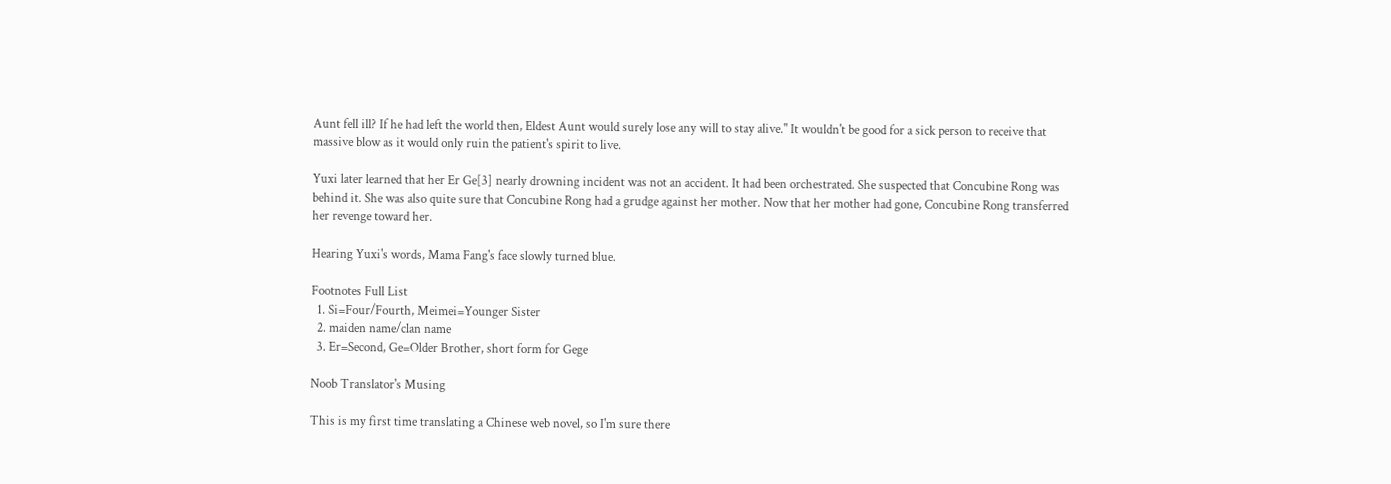Aunt fell ill? If he had left the world then, Eldest Aunt would surely lose any will to stay alive." It wouldn't be good for a sick person to receive that massive blow as it would only ruin the patient's spirit to live.

Yuxi later learned that her Er Ge[3] nearly drowning incident was not an accident. It had been orchestrated. She suspected that Concubine Rong was behind it. She was also quite sure that Concubine Rong had a grudge against her mother. Now that her mother had gone, Concubine Rong transferred her revenge toward her.

Hearing Yuxi's words, Mama Fang's face slowly turned blue.

Footnotes Full List
  1. Si=Four/Fourth, Meimei=Younger Sister
  2. maiden name/clan name
  3. Er=Second, Ge=Older Brother, short form for Gege

Noob Translator's Musing

This is my first time translating a Chinese web novel, so I'm sure there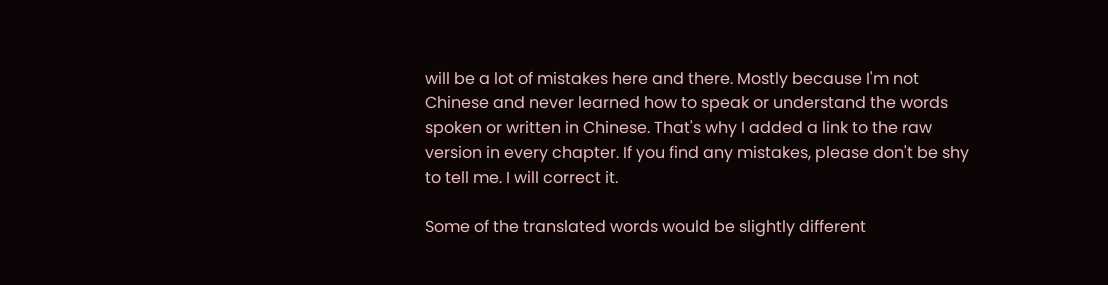will be a lot of mistakes here and there. Mostly because I'm not Chinese and never learned how to speak or understand the words spoken or written in Chinese. That's why I added a link to the raw version in every chapter. If you find any mistakes, please don't be shy to tell me. I will correct it.

Some of the translated words would be slightly different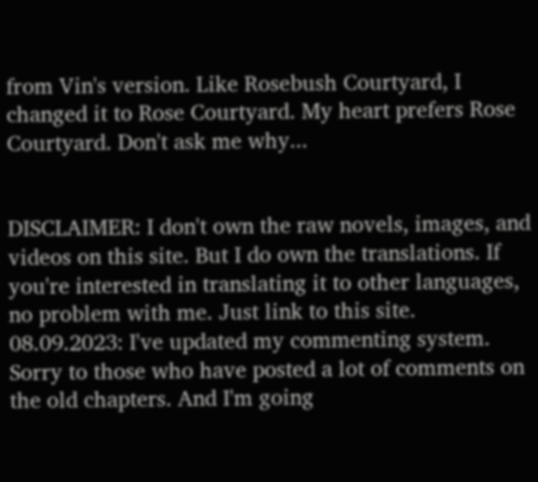from Vin's version. Like Rosebush Courtyard, I changed it to Rose Courtyard. My heart prefers Rose Courtyard. Don't ask me why...


DISCLAIMER: I don't own the raw novels, images, and videos on this site. But I do own the translations. If you're interested in translating it to other languages, no problem with me. Just link to this site. 08.09.2023: I've updated my commenting system. Sorry to those who have posted a lot of comments on the old chapters. And I'm going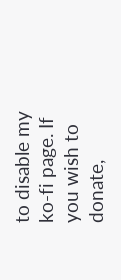to disable my ko-fi page. If you wish to donate,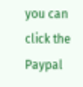you can click the Paypal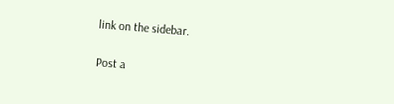link on the sidebar.

Post a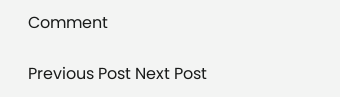Comment

Previous Post Next Post